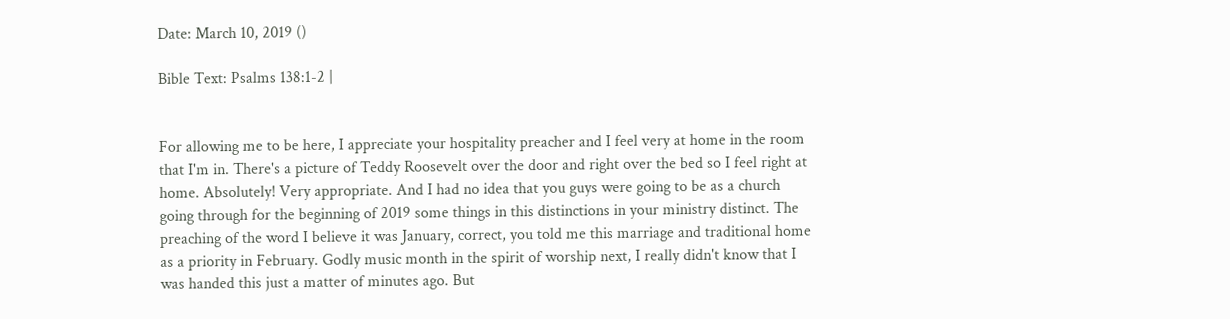Date: March 10, 2019 ()

Bible Text: Psalms 138:1-2 |


For allowing me to be here, I appreciate your hospitality preacher and I feel very at home in the room that I'm in. There's a picture of Teddy Roosevelt over the door and right over the bed so I feel right at home. Absolutely! Very appropriate. And I had no idea that you guys were going to be as a church going through for the beginning of 2019 some things in this distinctions in your ministry distinct. The preaching of the word I believe it was January, correct, you told me this marriage and traditional home as a priority in February. Godly music month in the spirit of worship next, I really didn't know that I was handed this just a matter of minutes ago. But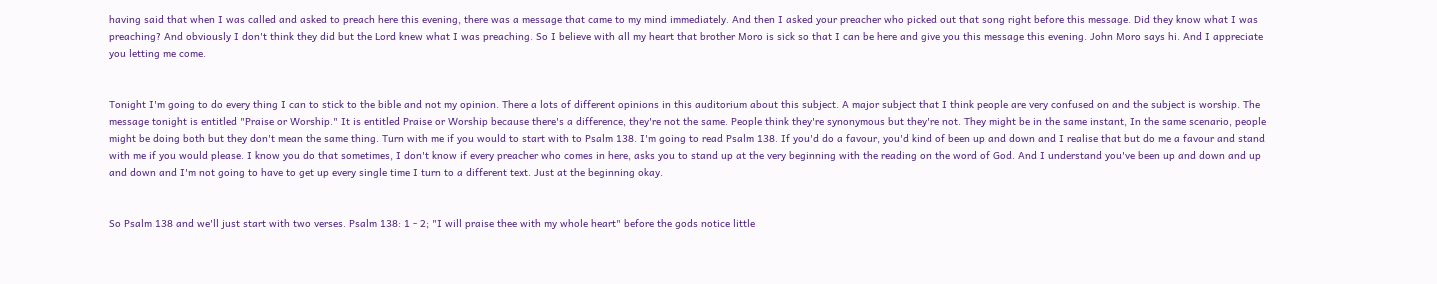having said that when I was called and asked to preach here this evening, there was a message that came to my mind immediately. And then I asked your preacher who picked out that song right before this message. Did they know what I was preaching? And obviously I don't think they did but the Lord knew what I was preaching. So I believe with all my heart that brother Moro is sick so that I can be here and give you this message this evening. John Moro says hi. And I appreciate you letting me come.


Tonight I'm going to do every thing I can to stick to the bible and not my opinion. There a lots of different opinions in this auditorium about this subject. A major subject that I think people are very confused on and the subject is worship. The message tonight is entitled "Praise or Worship." It is entitled Praise or Worship because there's a difference, they're not the same. People think they're synonymous but they're not. They might be in the same instant, In the same scenario, people might be doing both but they don't mean the same thing. Turn with me if you would to start with to Psalm 138. I'm going to read Psalm 138. If you'd do a favour, you'd kind of been up and down and I realise that but do me a favour and stand with me if you would please. I know you do that sometimes, I don't know if every preacher who comes in here, asks you to stand up at the very beginning with the reading on the word of God. And I understand you've been up and down and up and down and I'm not going to have to get up every single time I turn to a different text. Just at the beginning okay.


So Psalm 138 and we'll just start with two verses. Psalm 138: 1 - 2; "I will praise thee with my whole heart" before the gods notice little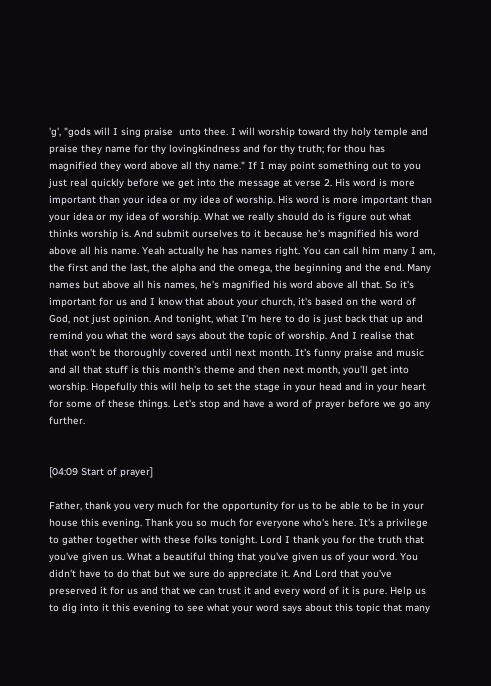'g', "gods will I sing praise  unto thee. I will worship toward thy holy temple and praise they name for thy lovingkindness and for thy truth; for thou has magnified they word above all thy name." If I may point something out to you just real quickly before we get into the message at verse 2. His word is more important than your idea or my idea of worship. His word is more important than your idea or my idea of worship. What we really should do is figure out what thinks worship is. And submit ourselves to it because he's magnified his word above all his name. Yeah actually he has names right. You can call him many I am, the first and the last, the alpha and the omega, the beginning and the end. Many names but above all his names, he's magnified his word above all that. So it's important for us and I know that about your church, it's based on the word of God, not just opinion. And tonight, what I'm here to do is just back that up and remind you what the word says about the topic of worship. And I realise that that won't be thoroughly covered until next month. It's funny praise and music and all that stuff is this month's theme and then next month, you'll get into worship. Hopefully this will help to set the stage in your head and in your heart for some of these things. Let's stop and have a word of prayer before we go any further.


[04:09 Start of prayer]

Father, thank you very much for the opportunity for us to be able to be in your house this evening. Thank you so much for everyone who's here. It's a privilege to gather together with these folks tonight. Lord I thank you for the truth that you've given us. What a beautiful thing that you've given us of your word. You didn't have to do that but we sure do appreciate it. And Lord that you've preserved it for us and that we can trust it and every word of it is pure. Help us to dig into it this evening to see what your word says about this topic that many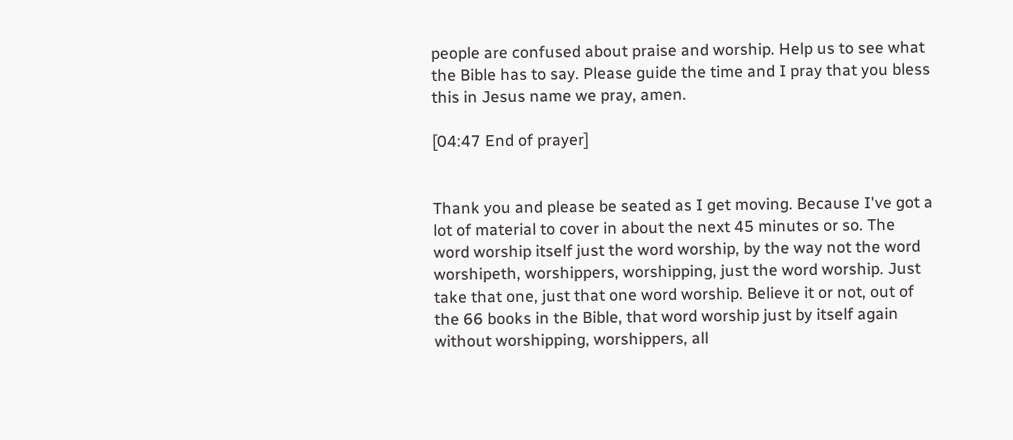people are confused about praise and worship. Help us to see what the Bible has to say. Please guide the time and I pray that you bless this in Jesus name we pray, amen.

[04:47 End of prayer]


Thank you and please be seated as I get moving. Because I've got a lot of material to cover in about the next 45 minutes or so. The word worship itself just the word worship, by the way not the word worshipeth, worshippers, worshipping, just the word worship. Just take that one, just that one word worship. Believe it or not, out of the 66 books in the Bible, that word worship just by itself again without worshipping, worshippers, all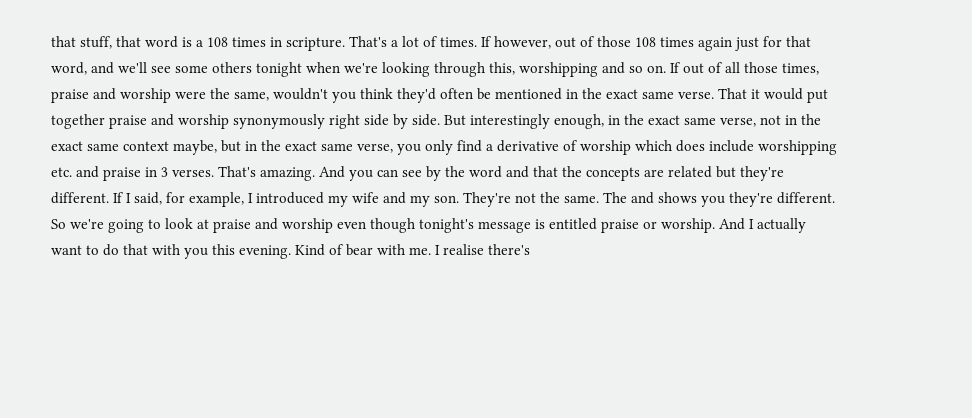that stuff, that word is a 108 times in scripture. That's a lot of times. If however, out of those 108 times again just for that word, and we'll see some others tonight when we're looking through this, worshipping and so on. If out of all those times, praise and worship were the same, wouldn't you think they'd often be mentioned in the exact same verse. That it would put together praise and worship synonymously right side by side. But interestingly enough, in the exact same verse, not in the exact same context maybe, but in the exact same verse, you only find a derivative of worship which does include worshipping etc. and praise in 3 verses. That's amazing. And you can see by the word and that the concepts are related but they're different. If I said, for example, I introduced my wife and my son. They're not the same. The and shows you they're different. So we're going to look at praise and worship even though tonight's message is entitled praise or worship. And I actually want to do that with you this evening. Kind of bear with me. I realise there's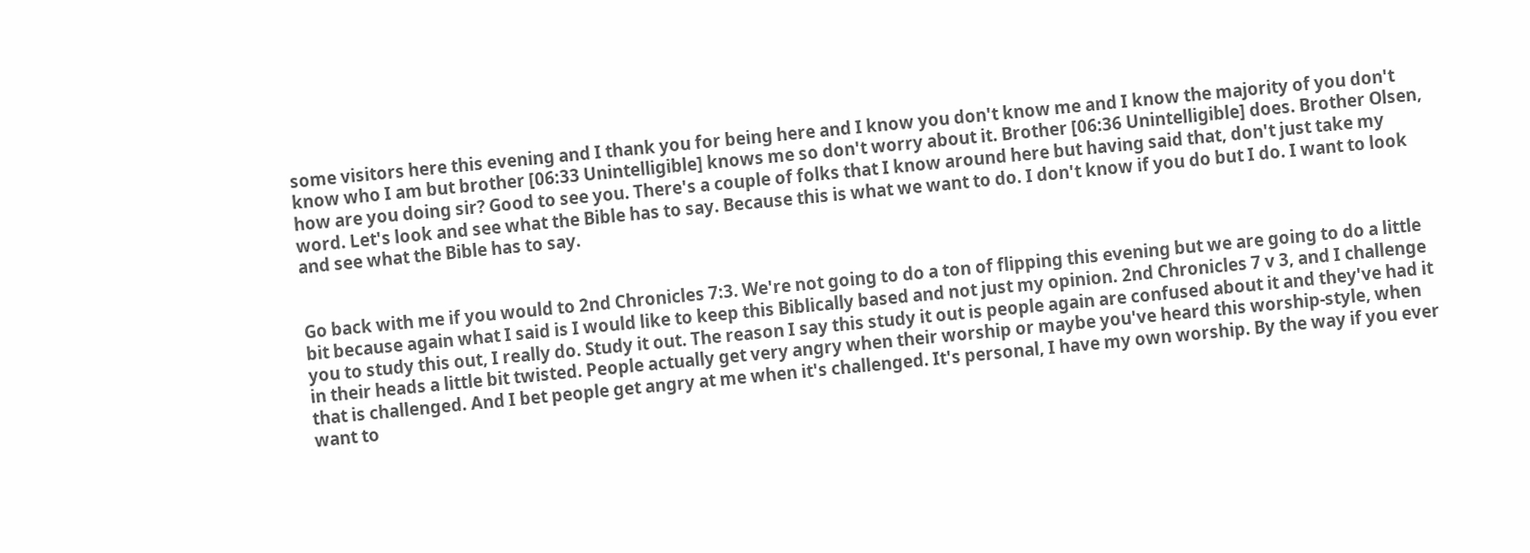some visitors here this evening and I thank you for being here and I know you don't know me and I know the majority of you don't know who I am but brother [06:33 Unintelligible] knows me so don't worry about it. Brother [06:36 Unintelligible] does. Brother Olsen, how are you doing sir? Good to see you. There's a couple of folks that I know around here but having said that, don't just take my word. Let's look and see what the Bible has to say. Because this is what we want to do. I don't know if you do but I do. I want to look and see what the Bible has to say.


Go back with me if you would to 2nd Chronicles 7:3. We're not going to do a ton of flipping this evening but we are going to do a little bit because again what I said is I would like to keep this Biblically based and not just my opinion. 2nd Chronicles 7 v 3, and I challenge you to study this out, I really do. Study it out. The reason I say this study it out is people again are confused about it and they've had it in their heads a little bit twisted. People actually get very angry when their worship or maybe you've heard this worship-style, when that is challenged. And I bet people get angry at me when it's challenged. It's personal, I have my own worship. By the way if you ever want to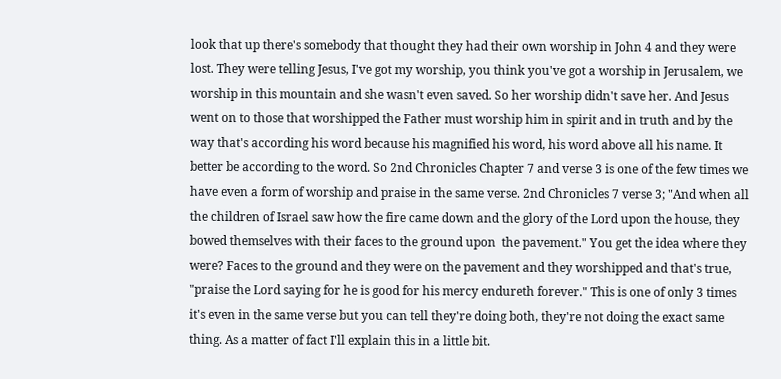look that up there's somebody that thought they had their own worship in John 4 and they were lost. They were telling Jesus, I've got my worship, you think you've got a worship in Jerusalem, we worship in this mountain and she wasn't even saved. So her worship didn't save her. And Jesus went on to those that worshipped the Father must worship him in spirit and in truth and by the way that's according his word because his magnified his word, his word above all his name. It better be according to the word. So 2nd Chronicles Chapter 7 and verse 3 is one of the few times we have even a form of worship and praise in the same verse. 2nd Chronicles 7 verse 3; "And when all the children of Israel saw how the fire came down and the glory of the Lord upon the house, they bowed themselves with their faces to the ground upon  the pavement." You get the idea where they were? Faces to the ground and they were on the pavement and they worshipped and that's true, "praise the Lord saying for he is good for his mercy endureth forever." This is one of only 3 times it's even in the same verse but you can tell they're doing both, they're not doing the exact same thing. As a matter of fact I'll explain this in a little bit.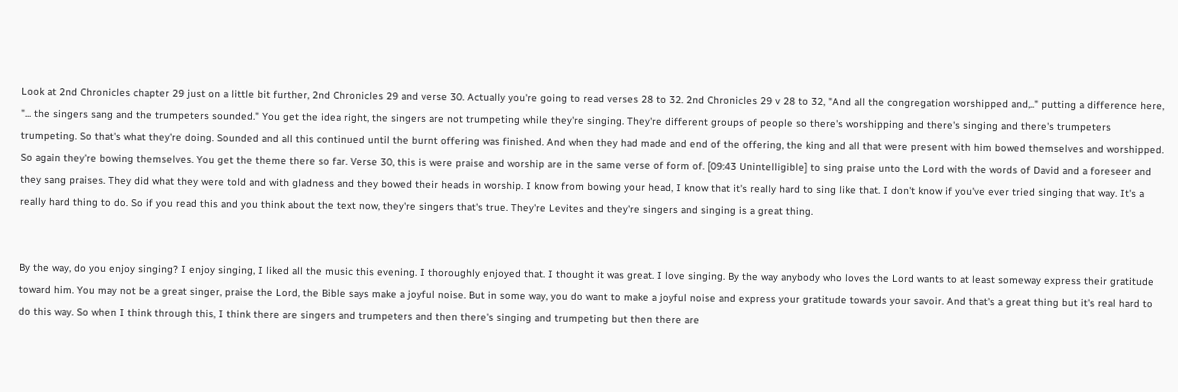Look at 2nd Chronicles chapter 29 just on a little bit further, 2nd Chronicles 29 and verse 30. Actually you're going to read verses 28 to 32. 2nd Chronicles 29 v 28 to 32, "And all the congregation worshipped and,.." putting a difference here, "... the singers sang and the trumpeters sounded." You get the idea right, the singers are not trumpeting while they're singing. They're different groups of people so there's worshipping and there's singing and there's trumpeters trumpeting. So that's what they're doing. Sounded and all this continued until the burnt offering was finished. And when they had made and end of the offering, the king and all that were present with him bowed themselves and worshipped. So again they're bowing themselves. You get the theme there so far. Verse 30, this is were praise and worship are in the same verse of form of. [09:43 Unintelligible] to sing praise unto the Lord with the words of David and a foreseer and they sang praises. They did what they were told and with gladness and they bowed their heads in worship. I know from bowing your head, I know that it's really hard to sing like that. I don't know if you've ever tried singing that way. It's a really hard thing to do. So if you read this and you think about the text now, they're singers that's true. They're Levites and they're singers and singing is a great thing.


By the way, do you enjoy singing? I enjoy singing, I liked all the music this evening. I thoroughly enjoyed that. I thought it was great. I love singing. By the way anybody who loves the Lord wants to at least someway express their gratitude toward him. You may not be a great singer, praise the Lord, the Bible says make a joyful noise. But in some way, you do want to make a joyful noise and express your gratitude towards your savoir. And that's a great thing but it's real hard to do this way. So when I think through this, I think there are singers and trumpeters and then there's singing and trumpeting but then there are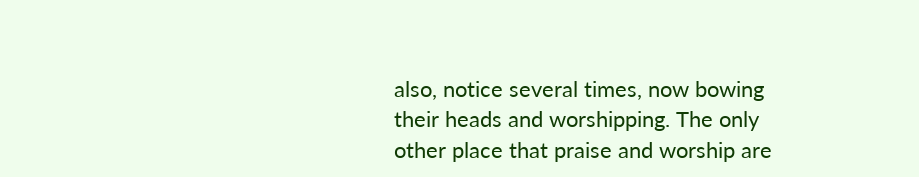also, notice several times, now bowing their heads and worshipping. The only other place that praise and worship are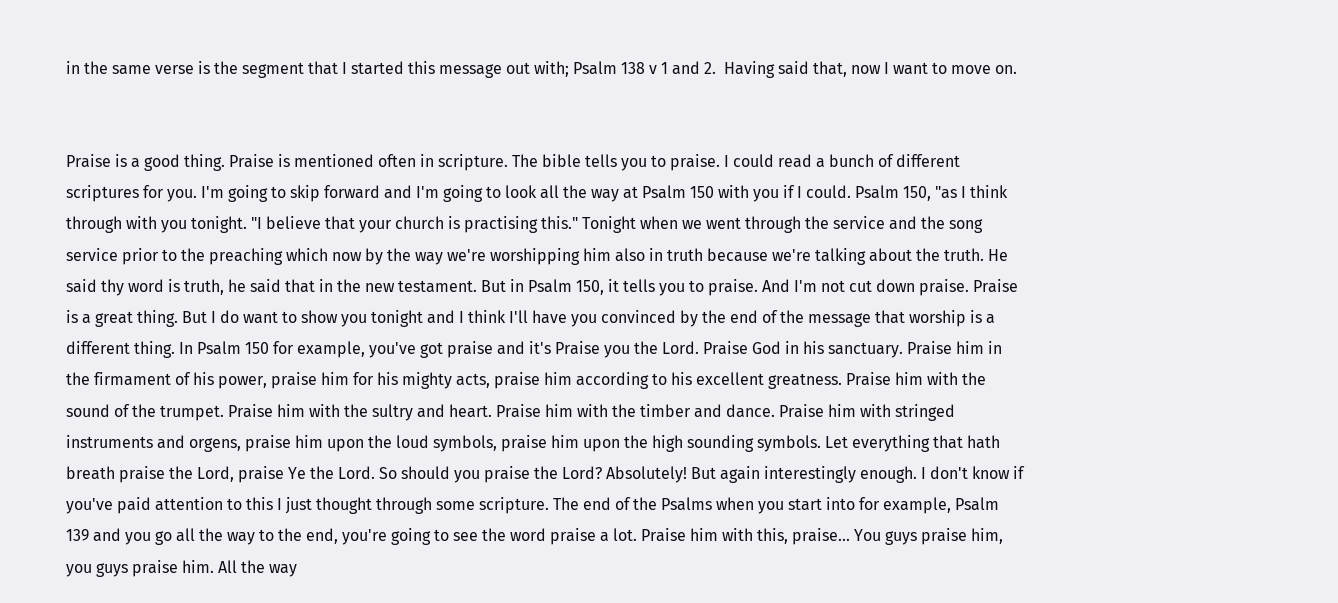in the same verse is the segment that I started this message out with; Psalm 138 v 1 and 2.  Having said that, now I want to move on.


Praise is a good thing. Praise is mentioned often in scripture. The bible tells you to praise. I could read a bunch of different scriptures for you. I'm going to skip forward and I'm going to look all the way at Psalm 150 with you if I could. Psalm 150, "as I think through with you tonight. "I believe that your church is practising this." Tonight when we went through the service and the song service prior to the preaching which now by the way we're worshipping him also in truth because we're talking about the truth. He said thy word is truth, he said that in the new testament. But in Psalm 150, it tells you to praise. And I'm not cut down praise. Praise is a great thing. But I do want to show you tonight and I think I'll have you convinced by the end of the message that worship is a different thing. In Psalm 150 for example, you've got praise and it's Praise you the Lord. Praise God in his sanctuary. Praise him in the firmament of his power, praise him for his mighty acts, praise him according to his excellent greatness. Praise him with the sound of the trumpet. Praise him with the sultry and heart. Praise him with the timber and dance. Praise him with stringed instruments and orgens, praise him upon the loud symbols, praise him upon the high sounding symbols. Let everything that hath breath praise the Lord, praise Ye the Lord. So should you praise the Lord? Absolutely! But again interestingly enough. I don't know if you've paid attention to this I just thought through some scripture. The end of the Psalms when you start into for example, Psalm 139 and you go all the way to the end, you're going to see the word praise a lot. Praise him with this, praise... You guys praise him, you guys praise him. All the way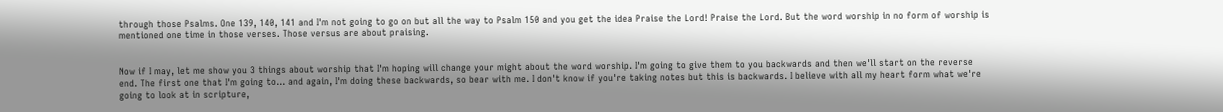through those Psalms. One 139, 140, 141 and I'm not going to go on but all the way to Psalm 150 and you get the idea Praise the Lord! Praise the Lord. But the word worship in no form of worship is mentioned one time in those verses. Those versus are about praising.


Now if I may, let me show you 3 things about worship that I'm hoping will change your might about the word worship. I'm going to give them to you backwards and then we'll start on the reverse end. The first one that I'm going to... and again, I'm doing these backwards, so bear with me. I don't know if you're taking notes but this is backwards. I believe with all my heart form what we're going to look at in scripture,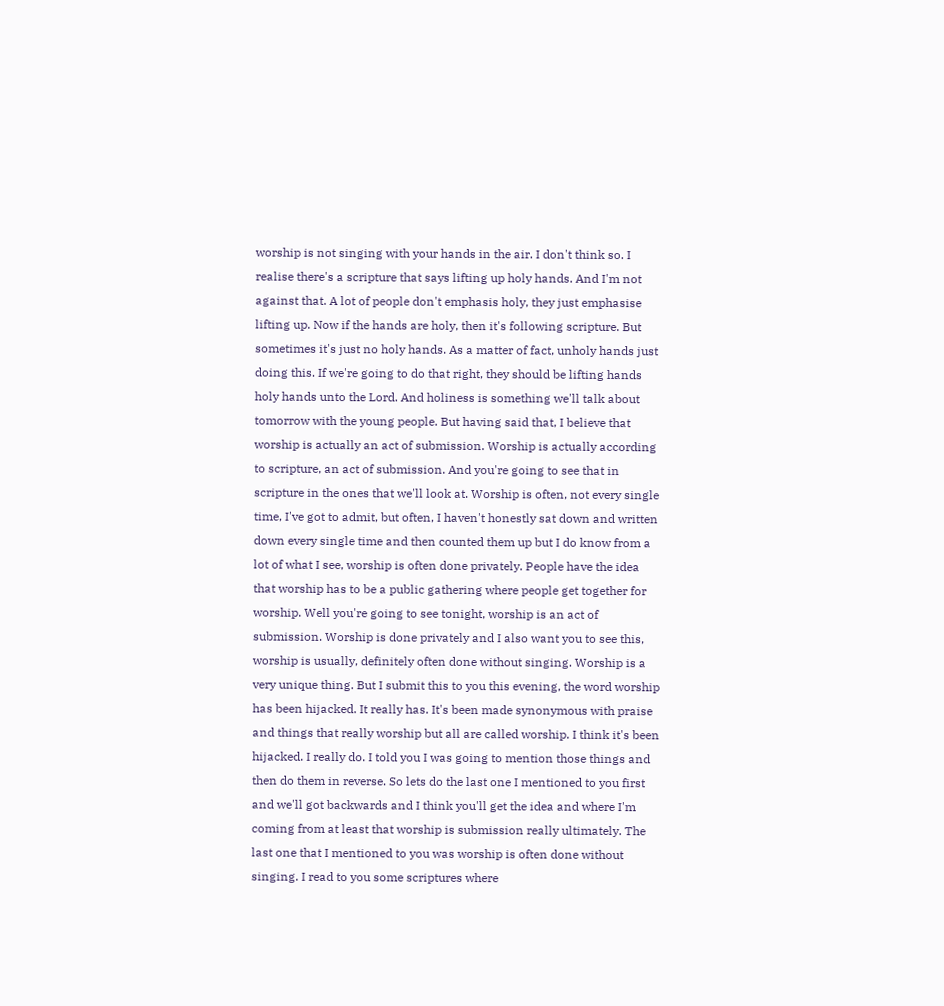worship is not singing with your hands in the air. I don't think so. I realise there's a scripture that says lifting up holy hands. And I'm not against that. A lot of people don't emphasis holy, they just emphasise lifting up. Now if the hands are holy, then it's following scripture. But sometimes it's just no holy hands. As a matter of fact, unholy hands just doing this. If we're going to do that right, they should be lifting hands holy hands unto the Lord. And holiness is something we'll talk about tomorrow with the young people. But having said that, I believe that worship is actually an act of submission. Worship is actually according to scripture, an act of submission. And you're going to see that in scripture in the ones that we'll look at. Worship is often, not every single time, I've got to admit, but often, I haven't honestly sat down and written down every single time and then counted them up but I do know from a lot of what I see, worship is often done privately. People have the idea that worship has to be a public gathering where people get together for worship. Well you're going to see tonight, worship is an act of submission. Worship is done privately and I also want you to see this, worship is usually, definitely often done without singing. Worship is a very unique thing. But I submit this to you this evening, the word worship has been hijacked. It really has. It's been made synonymous with praise and things that really worship but all are called worship. I think it's been hijacked. I really do. I told you I was going to mention those things and then do them in reverse. So lets do the last one I mentioned to you first and we'll got backwards and I think you'll get the idea and where I'm coming from at least that worship is submission really ultimately. The last one that I mentioned to you was worship is often done without singing. I read to you some scriptures where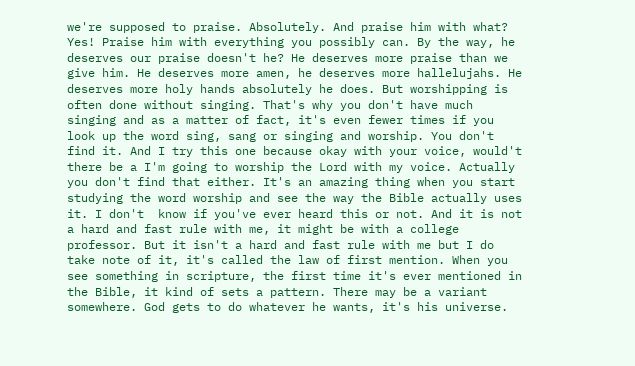we're supposed to praise. Absolutely. And praise him with what? Yes! Praise him with everything you possibly can. By the way, he deserves our praise doesn't he? He deserves more praise than we give him. He deserves more amen, he deserves more hallelujahs. He deserves more holy hands absolutely he does. But worshipping is often done without singing. That's why you don't have much singing and as a matter of fact, it's even fewer times if you look up the word sing, sang or singing and worship. You don't find it. And I try this one because okay with your voice, would't there be a I'm going to worship the Lord with my voice. Actually you don't find that either. It's an amazing thing when you start studying the word worship and see the way the Bible actually uses it. I don't  know if you've ever heard this or not. And it is not a hard and fast rule with me, it might be with a college professor. But it isn't a hard and fast rule with me but I do take note of it, it's called the law of first mention. When you see something in scripture, the first time it's ever mentioned in the Bible, it kind of sets a pattern. There may be a variant somewhere. God gets to do whatever he wants, it's his universe.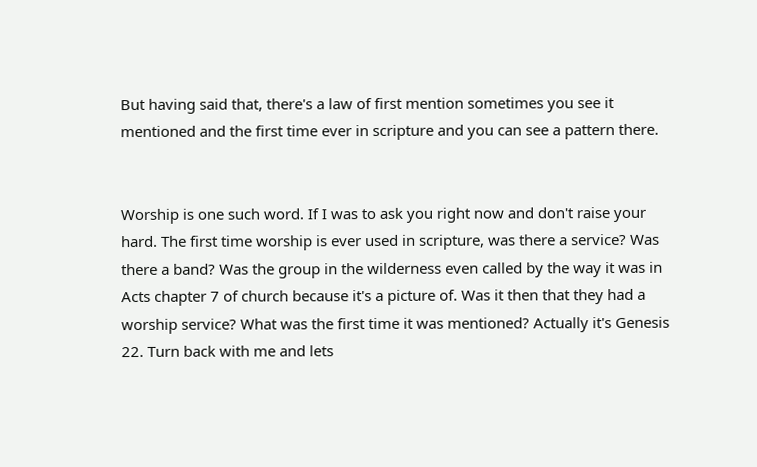But having said that, there's a law of first mention sometimes you see it mentioned and the first time ever in scripture and you can see a pattern there.


Worship is one such word. If I was to ask you right now and don't raise your hard. The first time worship is ever used in scripture, was there a service? Was there a band? Was the group in the wilderness even called by the way it was in Acts chapter 7 of church because it's a picture of. Was it then that they had a worship service? What was the first time it was mentioned? Actually it's Genesis 22. Turn back with me and lets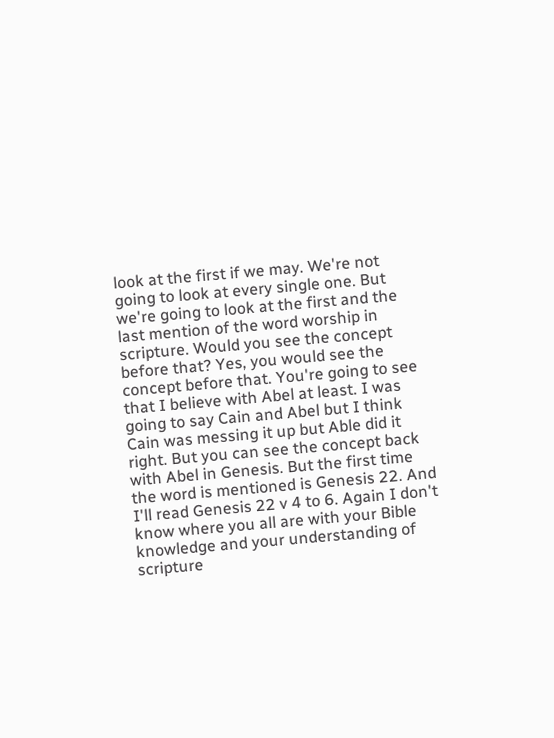look at the first if we may. We're not going to look at every single one. But we're going to look at the first and the last mention of the word worship in scripture. Would you see the concept before that? Yes, you would see the concept before that. You're going to see that I believe with Abel at least. I was going to say Cain and Abel but I think Cain was messing it up but Able did it right. But you can see the concept back with Abel in Genesis. But the first time the word is mentioned is Genesis 22. And I'll read Genesis 22 v 4 to 6. Again I don't know where you all are with your Bible knowledge and your understanding of scripture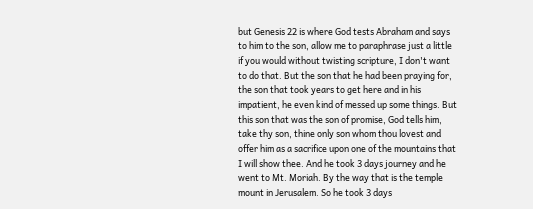but Genesis 22 is where God tests Abraham and says to him to the son, allow me to paraphrase just a little if you would without twisting scripture, I don't want to do that. But the son that he had been praying for, the son that took years to get here and in his impatient, he even kind of messed up some things. But this son that was the son of promise, God tells him, take thy son, thine only son whom thou lovest and offer him as a sacrifice upon one of the mountains that I will show thee. And he took 3 days journey and he went to Mt. Moriah. By the way that is the temple mount in Jerusalem. So he took 3 days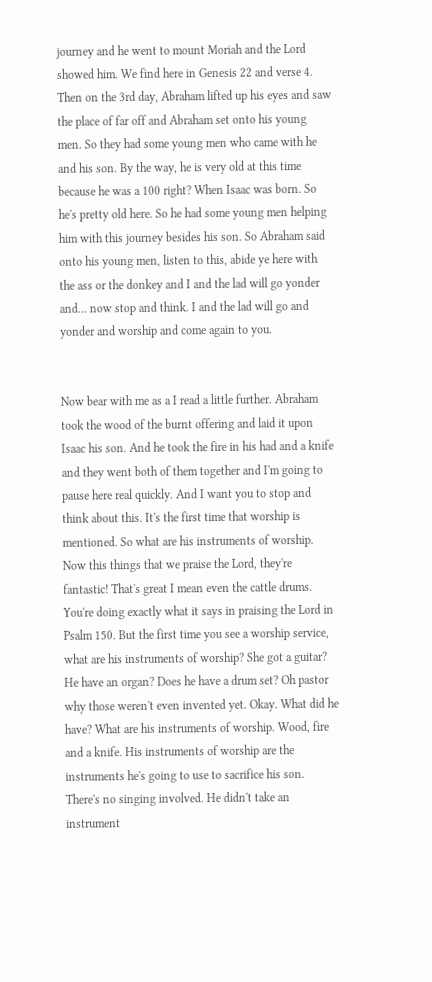journey and he went to mount Moriah and the Lord showed him. We find here in Genesis 22 and verse 4. Then on the 3rd day, Abraham lifted up his eyes and saw the place of far off and Abraham set onto his young men. So they had some young men who came with he and his son. By the way, he is very old at this time because he was a 100 right? When Isaac was born. So he's pretty old here. So he had some young men helping him with this journey besides his son. So Abraham said onto his young men, listen to this, abide ye here with the ass or the donkey and I and the lad will go yonder and... now stop and think. I and the lad will go and yonder and worship and come again to you.


Now bear with me as a I read a little further. Abraham took the wood of the burnt offering and laid it upon Isaac his son. And he took the fire in his had and a knife and they went both of them together and I'm going to pause here real quickly. And I want you to stop and think about this. It's the first time that worship is mentioned. So what are his instruments of worship. Now this things that we praise the Lord, they're fantastic! That's great I mean even the cattle drums. You're doing exactly what it says in praising the Lord in Psalm 150. But the first time you see a worship service, what are his instruments of worship? She got a guitar? He have an organ? Does he have a drum set? Oh pastor why those weren't even invented yet. Okay. What did he have? What are his instruments of worship. Wood, fire and a knife. His instruments of worship are the instruments he's going to use to sacrifice his son. There's no singing involved. He didn't take an instrument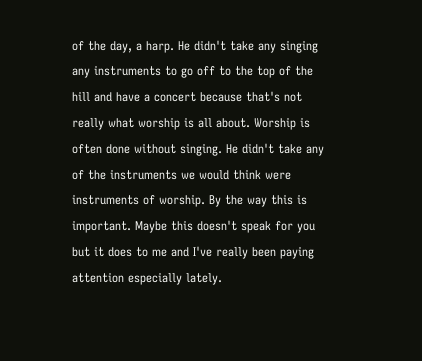of the day, a harp. He didn't take any singing any instruments to go off to the top of the hill and have a concert because that's not really what worship is all about. Worship is often done without singing. He didn't take any of the instruments we would think were instruments of worship. By the way this is important. Maybe this doesn't speak for you but it does to me and I've really been paying attention especially lately.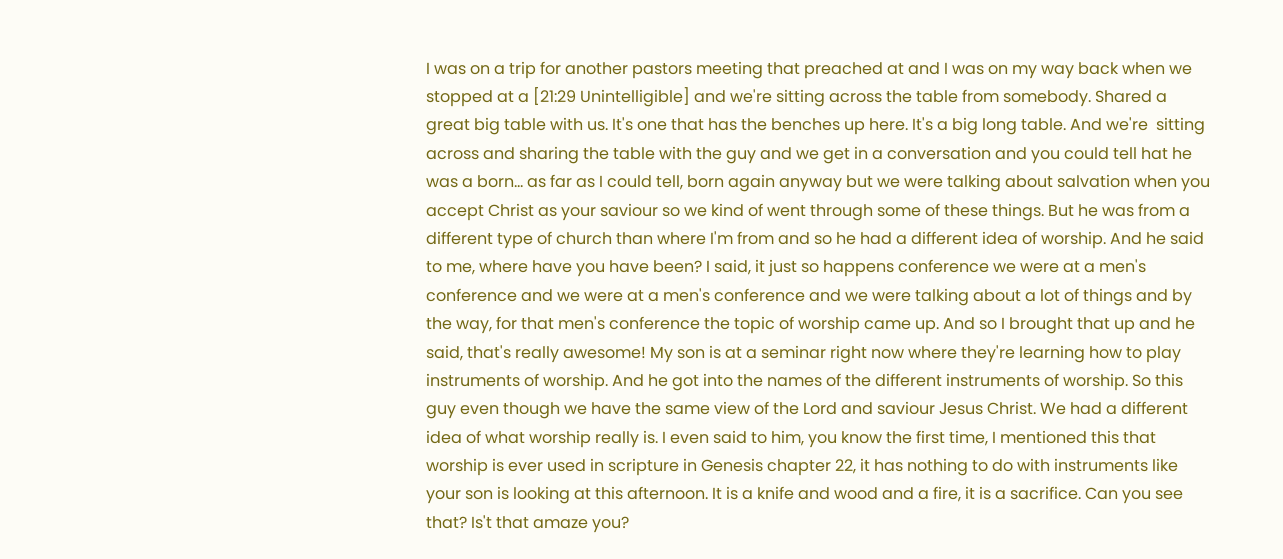I was on a trip for another pastors meeting that preached at and I was on my way back when we stopped at a [21:29 Unintelligible] and we're sitting across the table from somebody. Shared a great big table with us. It's one that has the benches up here. It's a big long table. And we're  sitting across and sharing the table with the guy and we get in a conversation and you could tell hat he was a born... as far as I could tell, born again anyway but we were talking about salvation when you accept Christ as your saviour so we kind of went through some of these things. But he was from a different type of church than where I'm from and so he had a different idea of worship. And he said to me, where have you have been? I said, it just so happens conference we were at a men's conference and we were at a men's conference and we were talking about a lot of things and by the way, for that men's conference the topic of worship came up. And so I brought that up and he said, that's really awesome! My son is at a seminar right now where they're learning how to play instruments of worship. And he got into the names of the different instruments of worship. So this guy even though we have the same view of the Lord and saviour Jesus Christ. We had a different idea of what worship really is. I even said to him, you know the first time, I mentioned this that worship is ever used in scripture in Genesis chapter 22, it has nothing to do with instruments like your son is looking at this afternoon. It is a knife and wood and a fire, it is a sacrifice. Can you see that? Is't that amaze you?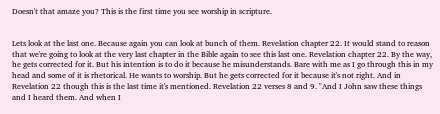Doesn't that amaze you? This is the first time you see worship in scripture.


Lets look at the last one. Because again you can look at bunch of them. Revelation chapter 22. It would stand to reason that we're going to look at the very last chapter in the Bible again to see this last one. Revelation chapter 22. By the way, he gets corrected for it. But his intention is to do it because he misunderstands. Bare with me as I go through this in my head and some of it is rhetorical. He wants to worship. But he gets corrected for it because it's not right. And in Revelation 22 though this is the last time it's mentioned. Revelation 22 verses 8 and 9. "And I John saw these things and I heard them. And when I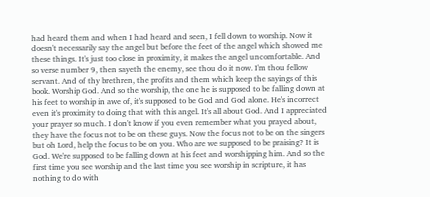had heard them and when I had heard and seen, I fell down to worship. Now it doesn't necessarily say the angel but before the feet of the angel which showed me these things. It's just too close in proximity, it makes the angel uncomfortable. And so verse number 9, then sayeth the enemy, see thou do it now. I'm thou fellow servant. And of thy brethren, the profits and them which keep the sayings of this book. Worship God. And so the worship, the one he is supposed to be falling down at his feet to worship in awe of, it's supposed to be God and God alone. He's incorrect even it's proximity to doing that with this angel. It's all about God. And I appreciated your prayer so much. I don't know if you even remember what you prayed about, they have the focus not to be on these guys. Now the focus not to be on the singers but oh Lord, help the focus to be on you. Who are we supposed to be praising? It is God. We're supposed to be falling down at his feet and worshipping him. And so the first time you see worship and the last time you see worship in scripture, it has nothing to do with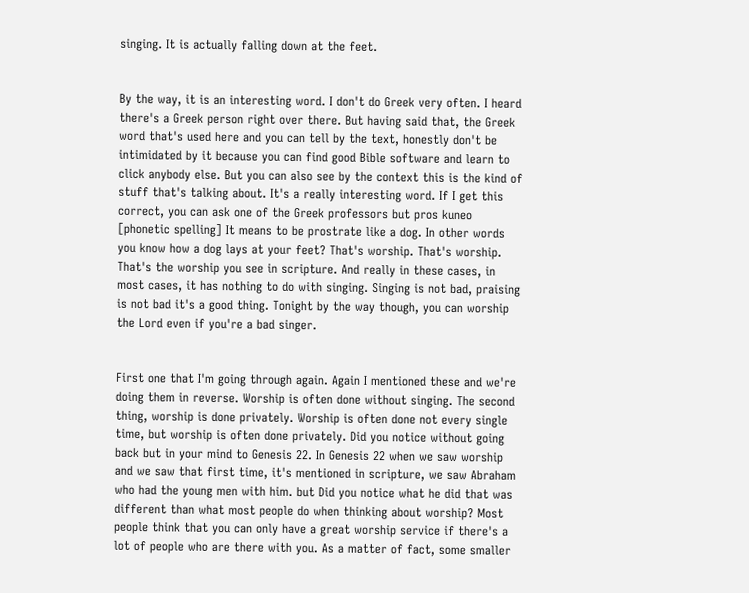singing. It is actually falling down at the feet.


By the way, it is an interesting word. I don't do Greek very often. I heard there's a Greek person right over there. But having said that, the Greek word that's used here and you can tell by the text, honestly don't be intimidated by it because you can find good Bible software and learn to click anybody else. But you can also see by the context this is the kind of stuff that's talking about. It's a really interesting word. If I get this correct, you can ask one of the Greek professors but pros kuneo [phonetic spelling] It means to be prostrate like a dog. In other words you know how a dog lays at your feet? That's worship. That's worship. That's the worship you see in scripture. And really in these cases, in most cases, it has nothing to do with singing. Singing is not bad, praising is not bad it's a good thing. Tonight by the way though, you can worship the Lord even if you're a bad singer.


First one that I'm going through again. Again I mentioned these and we're doing them in reverse. Worship is often done without singing. The second thing, worship is done privately. Worship is often done not every single time, but worship is often done privately. Did you notice without going back but in your mind to Genesis 22. In Genesis 22 when we saw worship and we saw that first time, it's mentioned in scripture, we saw Abraham who had the young men with him. but Did you notice what he did that was different than what most people do when thinking about worship? Most people think that you can only have a great worship service if there's a lot of people who are there with you. As a matter of fact, some smaller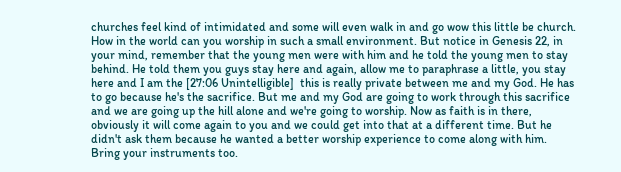churches feel kind of intimidated and some will even walk in and go wow this little be church. How in the world can you worship in such a small environment. But notice in Genesis 22, in your mind, remember that the young men were with him and he told the young men to stay behind. He told them you guys stay here and again, allow me to paraphrase a little, you stay here and I am the [27:06 Unintelligible]  this is really private between me and my God. He has to go because he's the sacrifice. But me and my God are going to work through this sacrifice and we are going up the hill alone and we're going to worship. Now as faith is in there, obviously it will come again to you and we could get into that at a different time. But he didn't ask them because he wanted a better worship experience to come along with him. Bring your instruments too.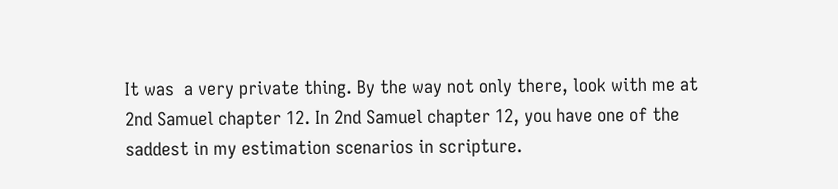It was  a very private thing. By the way not only there, look with me at 2nd Samuel chapter 12. In 2nd Samuel chapter 12, you have one of the saddest in my estimation scenarios in scripture.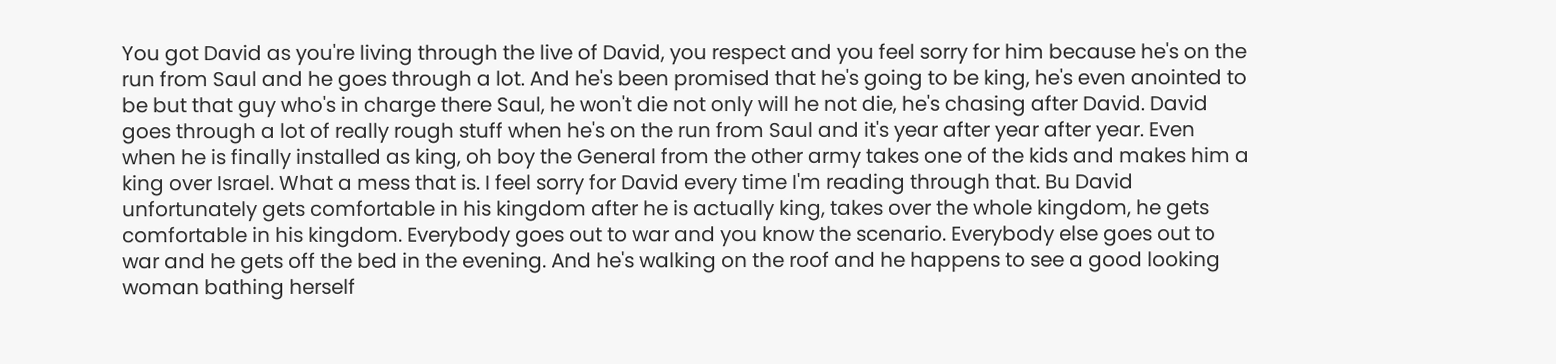You got David as you're living through the live of David, you respect and you feel sorry for him because he's on the run from Saul and he goes through a lot. And he's been promised that he's going to be king, he's even anointed to be but that guy who's in charge there Saul, he won't die not only will he not die, he's chasing after David. David goes through a lot of really rough stuff when he's on the run from Saul and it's year after year after year. Even when he is finally installed as king, oh boy the General from the other army takes one of the kids and makes him a king over Israel. What a mess that is. I feel sorry for David every time I'm reading through that. Bu David unfortunately gets comfortable in his kingdom after he is actually king, takes over the whole kingdom, he gets comfortable in his kingdom. Everybody goes out to war and you know the scenario. Everybody else goes out to war and he gets off the bed in the evening. And he's walking on the roof and he happens to see a good looking woman bathing herself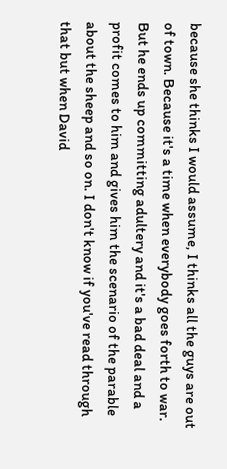because she thinks I would assume, I thinks all the guys are out of town. Because it's a time when everybody goes forth to war. But he ends up committing adultery and it's a bad deal and a profit comes to him and gives him the scenario of the parable about the sheep and so on. I don't know if you've read through that but when David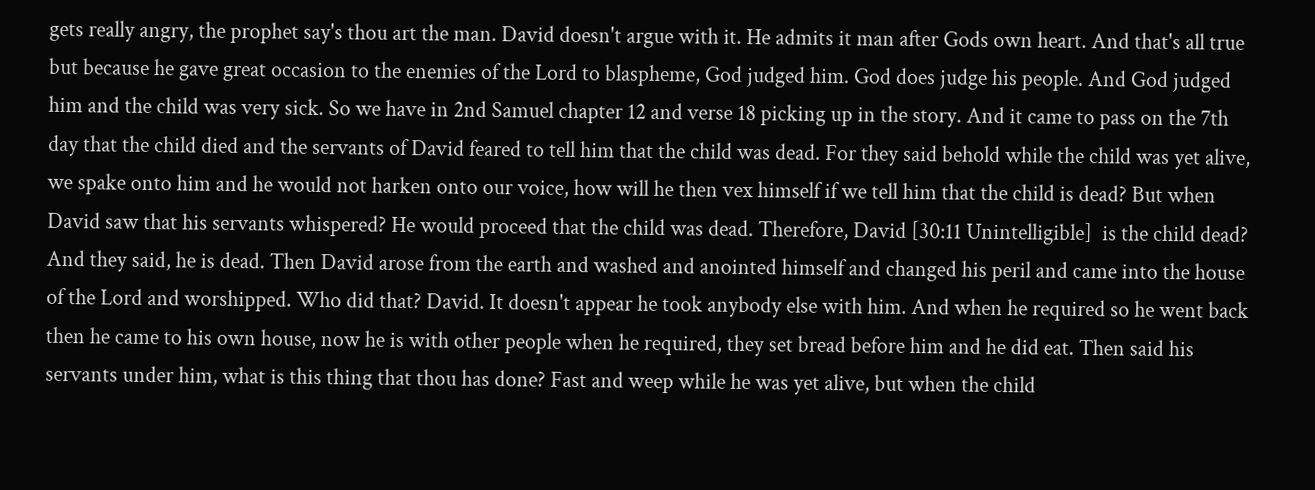gets really angry, the prophet say's thou art the man. David doesn't argue with it. He admits it man after Gods own heart. And that's all true but because he gave great occasion to the enemies of the Lord to blaspheme, God judged him. God does judge his people. And God judged him and the child was very sick. So we have in 2nd Samuel chapter 12 and verse 18 picking up in the story. And it came to pass on the 7th day that the child died and the servants of David feared to tell him that the child was dead. For they said behold while the child was yet alive, we spake onto him and he would not harken onto our voice, how will he then vex himself if we tell him that the child is dead? But when David saw that his servants whispered? He would proceed that the child was dead. Therefore, David [30:11 Unintelligible]  is the child dead? And they said, he is dead. Then David arose from the earth and washed and anointed himself and changed his peril and came into the house of the Lord and worshipped. Who did that? David. It doesn't appear he took anybody else with him. And when he required so he went back then he came to his own house, now he is with other people when he required, they set bread before him and he did eat. Then said his servants under him, what is this thing that thou has done? Fast and weep while he was yet alive, but when the child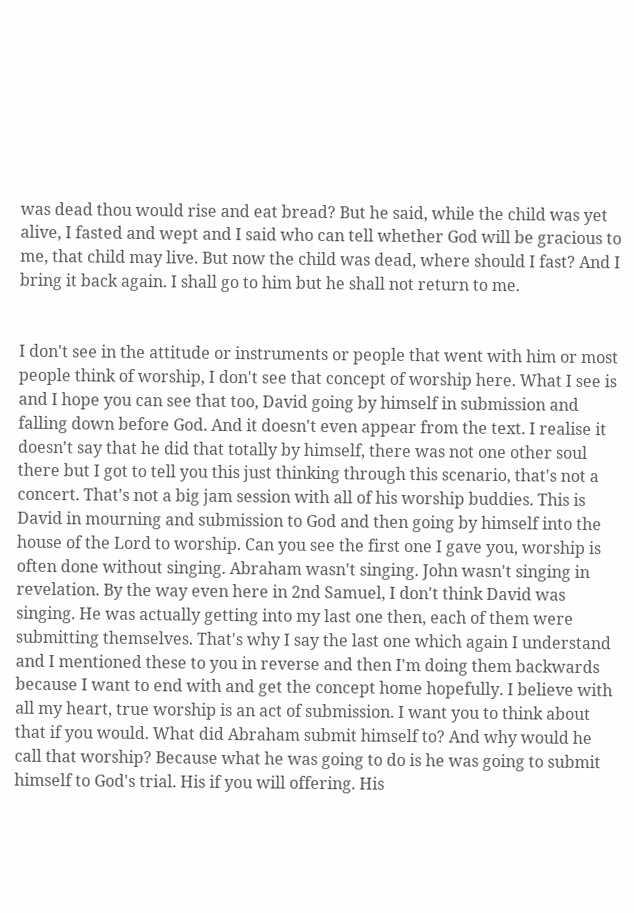was dead thou would rise and eat bread? But he said, while the child was yet alive, I fasted and wept and I said who can tell whether God will be gracious to me, that child may live. But now the child was dead, where should I fast? And I bring it back again. I shall go to him but he shall not return to me.


I don't see in the attitude or instruments or people that went with him or most people think of worship, I don't see that concept of worship here. What I see is and I hope you can see that too, David going by himself in submission and falling down before God. And it doesn't even appear from the text. I realise it doesn't say that he did that totally by himself, there was not one other soul there but I got to tell you this just thinking through this scenario, that's not a concert. That's not a big jam session with all of his worship buddies. This is David in mourning and submission to God and then going by himself into the house of the Lord to worship. Can you see the first one I gave you, worship is often done without singing. Abraham wasn't singing. John wasn't singing in revelation. By the way even here in 2nd Samuel, I don't think David was singing. He was actually getting into my last one then, each of them were submitting themselves. That's why I say the last one which again I understand and I mentioned these to you in reverse and then I'm doing them backwards because I want to end with and get the concept home hopefully. I believe with all my heart, true worship is an act of submission. I want you to think about that if you would. What did Abraham submit himself to? And why would he call that worship? Because what he was going to do is he was going to submit himself to God's trial. His if you will offering. His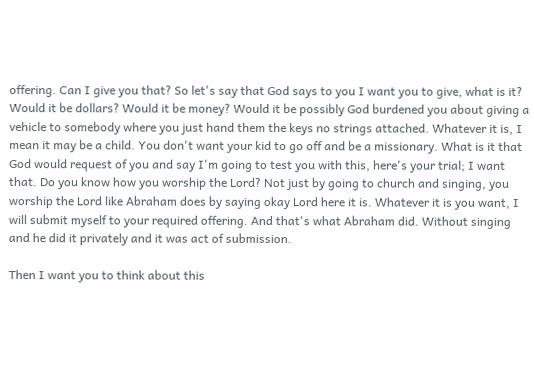offering. Can I give you that? So let's say that God says to you I want you to give, what is it? Would it be dollars? Would it be money? Would it be possibly God burdened you about giving a vehicle to somebody where you just hand them the keys no strings attached. Whatever it is, I mean it may be a child. You don't want your kid to go off and be a missionary. What is it that God would request of you and say I'm going to test you with this, here's your trial; I want that. Do you know how you worship the Lord? Not just by going to church and singing, you worship the Lord like Abraham does by saying okay Lord here it is. Whatever it is you want, I will submit myself to your required offering. And that's what Abraham did. Without singing and he did it privately and it was act of submission.

Then I want you to think about this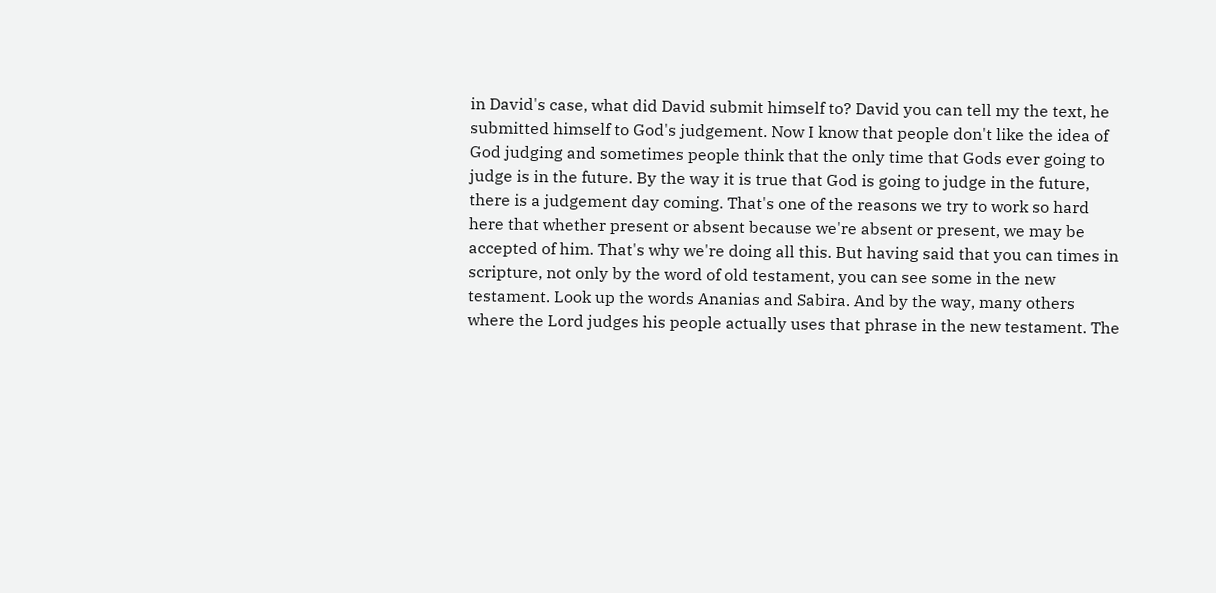in David's case, what did David submit himself to? David you can tell my the text, he submitted himself to God's judgement. Now I know that people don't like the idea of God judging and sometimes people think that the only time that Gods ever going to judge is in the future. By the way it is true that God is going to judge in the future, there is a judgement day coming. That's one of the reasons we try to work so hard here that whether present or absent because we're absent or present, we may be accepted of him. That's why we're doing all this. But having said that you can times in scripture, not only by the word of old testament, you can see some in the new testament. Look up the words Ananias and Sabira. And by the way, many others where the Lord judges his people actually uses that phrase in the new testament. The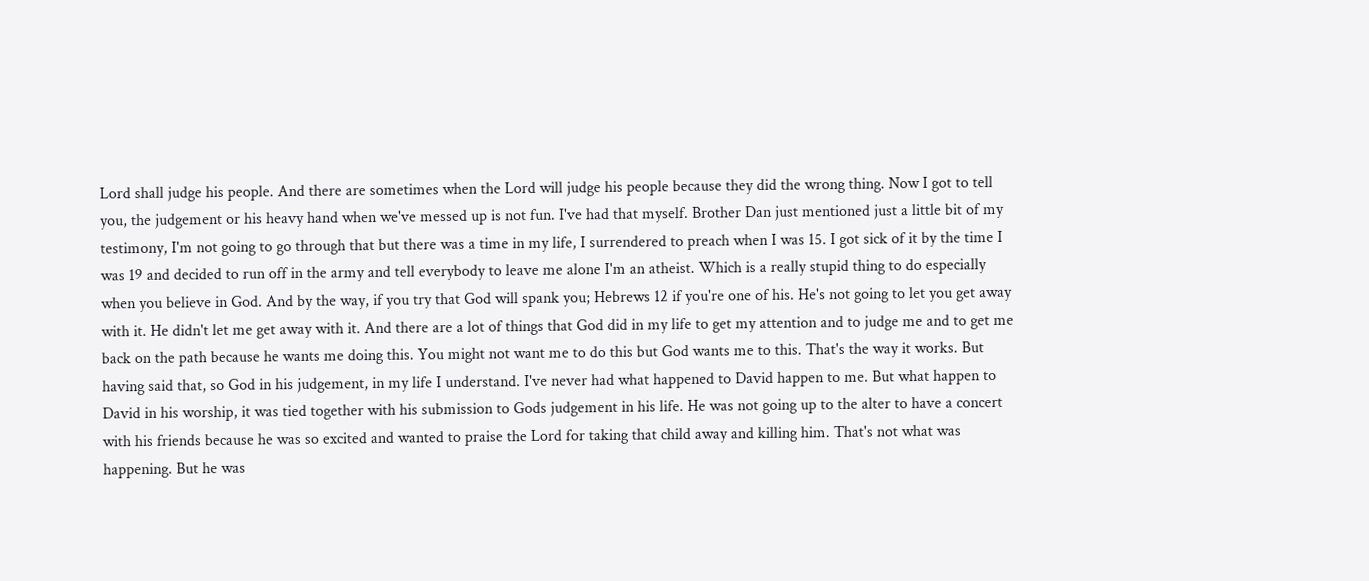Lord shall judge his people. And there are sometimes when the Lord will judge his people because they did the wrong thing. Now I got to tell you, the judgement or his heavy hand when we've messed up is not fun. I've had that myself. Brother Dan just mentioned just a little bit of my testimony, I'm not going to go through that but there was a time in my life, I surrendered to preach when I was 15. I got sick of it by the time I was 19 and decided to run off in the army and tell everybody to leave me alone I'm an atheist. Which is a really stupid thing to do especially when you believe in God. And by the way, if you try that God will spank you; Hebrews 12 if you're one of his. He's not going to let you get away with it. He didn't let me get away with it. And there are a lot of things that God did in my life to get my attention and to judge me and to get me back on the path because he wants me doing this. You might not want me to do this but God wants me to this. That's the way it works. But having said that, so God in his judgement, in my life I understand. I've never had what happened to David happen to me. But what happen to David in his worship, it was tied together with his submission to Gods judgement in his life. He was not going up to the alter to have a concert with his friends because he was so excited and wanted to praise the Lord for taking that child away and killing him. That's not what was happening. But he was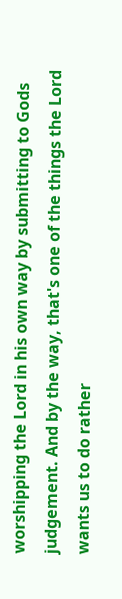worshipping the Lord in his own way by submitting to Gods judgement. And by the way, that's one of the things the Lord wants us to do rather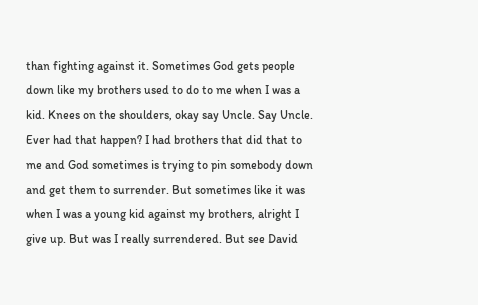than fighting against it. Sometimes God gets people down like my brothers used to do to me when I was a kid. Knees on the shoulders, okay say Uncle. Say Uncle. Ever had that happen? I had brothers that did that to me and God sometimes is trying to pin somebody down and get them to surrender. But sometimes like it was when I was a young kid against my brothers, alright I give up. But was I really surrendered. But see David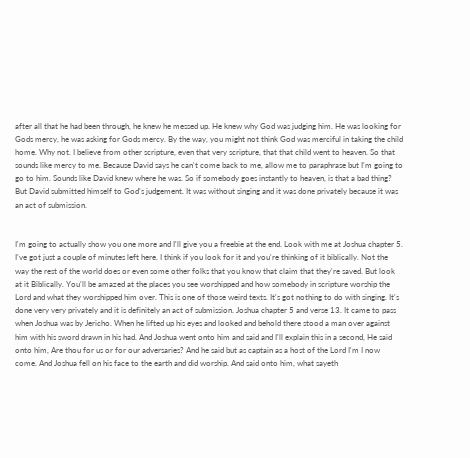after all that he had been through, he knew he messed up. He knew why God was judging him. He was looking for Gods mercy, he was asking for Gods mercy. By the way, you might not think God was merciful in taking the child home. Why not. I believe from other scripture, even that very scripture, that that child went to heaven. So that sounds like mercy to me. Because David says he can't come back to me, allow me to paraphrase but I'm going to go to him. Sounds like David knew where he was. So if somebody goes instantly to heaven, is that a bad thing? But David submitted himself to God's judgement. It was without singing and it was done privately because it was an act of submission.


I'm going to actually show you one more and I'll give you a freebie at the end. Look with me at Joshua chapter 5. I've got just a couple of minutes left here. I think if you look for it and you're thinking of it biblically. Not the way the rest of the world does or even some other folks that you know that claim that they're saved. But look at it Biblically. You'll be amazed at the places you see worshipped and how somebody in scripture worship the Lord and what they worshipped him over. This is one of those weird texts. It's got nothing to do with singing. It's done very very privately and it is definitely an act of submission. Joshua chapter 5 and verse 13. It came to pass when Joshua was by Jericho. When he lifted up his eyes and looked and behold there stood a man over against him with his sword drawn in his had. And Joshua went onto him and said and I'll explain this in a second, He said onto him, Are thou for us or for our adversaries? And he said but as captain as a host of the Lord I'm I now come. And Joshua fell on his face to the earth and did worship. And said onto him, what sayeth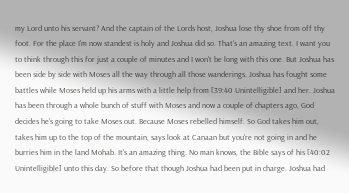my Lord unto his servant? And the captain of the Lords host, Joshua lose thy shoe from off thy foot. For the place I'm now standest is holy and Joshua did so. That's an amazing text. I want you to think through this for just a couple of minutes and I won't be long with this one. But Joshua has been side by side with Moses all the way through all those wanderings. Joshua has fought some battles while Moses held up his arms with a little help from [39:40 Unintelligible] and her. Joshua has been through a whole bunch of stuff with Moses and now a couple of chapters ago, God decides he's going to take Moses out. Because Moses rebelled himself. So God takes him out, takes him up to the top of the mountain, says look at Canaan but you're not going in and he burries him in the land Mohab. It's an amazing thing. No man knows, the Bible says of his [40:02 Unintelligible] unto this day. So before that though Joshua had been put in charge. Joshua had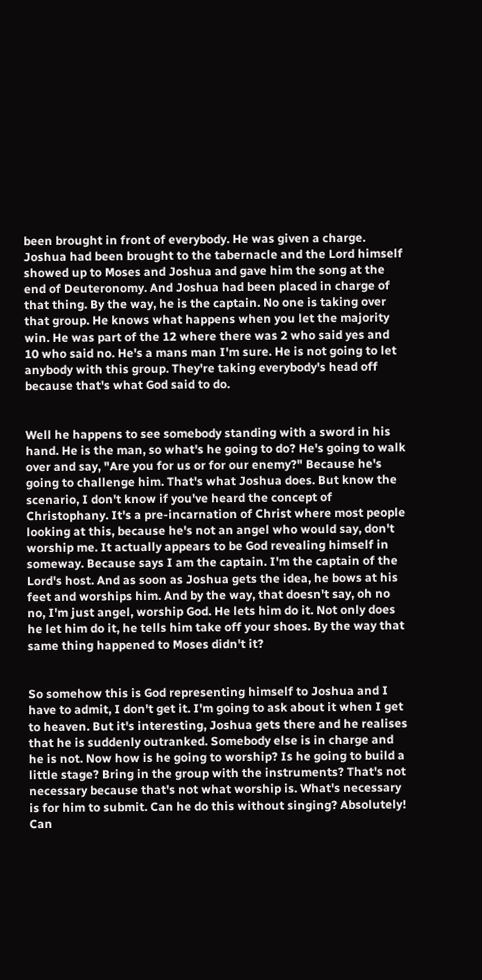been brought in front of everybody. He was given a charge. Joshua had been brought to the tabernacle and the Lord himself showed up to Moses and Joshua and gave him the song at the end of Deuteronomy. And Joshua had been placed in charge of that thing. By the way, he is the captain. No one is taking over that group. He knows what happens when you let the majority win. He was part of the 12 where there was 2 who said yes and 10 who said no. He's a mans man I'm sure. He is not going to let anybody with this group. They're taking everybody's head off because that's what God said to do.


Well he happens to see somebody standing with a sword in his hand. He is the man, so what's he going to do? He's going to walk over and say, "Are you for us or for our enemy?" Because he's going to challenge him. That's what Joshua does. But know the scenario, I don't know if you've heard the concept of Christophany. It's a pre-incarnation of Christ where most people looking at this, because he's not an angel who would say, don't worship me. It actually appears to be God revealing himself in someway. Because says I am the captain. I'm the captain of the Lord's host. And as soon as Joshua gets the idea, he bows at his feet and worships him. And by the way, that doesn't say, oh no no, I'm just angel, worship God. He lets him do it. Not only does he let him do it, he tells him take off your shoes. By the way that same thing happened to Moses didn't it?


So somehow this is God representing himself to Joshua and I have to admit, I don't get it. I'm going to ask about it when I get to heaven. But it's interesting, Joshua gets there and he realises that he is suddenly outranked. Somebody else is in charge and he is not. Now how is he going to worship? Is he going to build a little stage? Bring in the group with the instruments? That's not necessary because that's not what worship is. What's necessary is for him to submit. Can he do this without singing? Absolutely! Can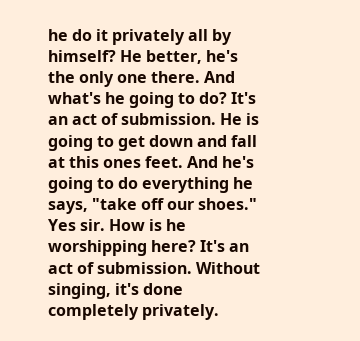he do it privately all by himself? He better, he's the only one there. And what's he going to do? It's an act of submission. He is going to get down and fall at this ones feet. And he's going to do everything he says, "take off our shoes." Yes sir. How is he worshipping here? It's an act of submission. Without singing, it's done completely privately.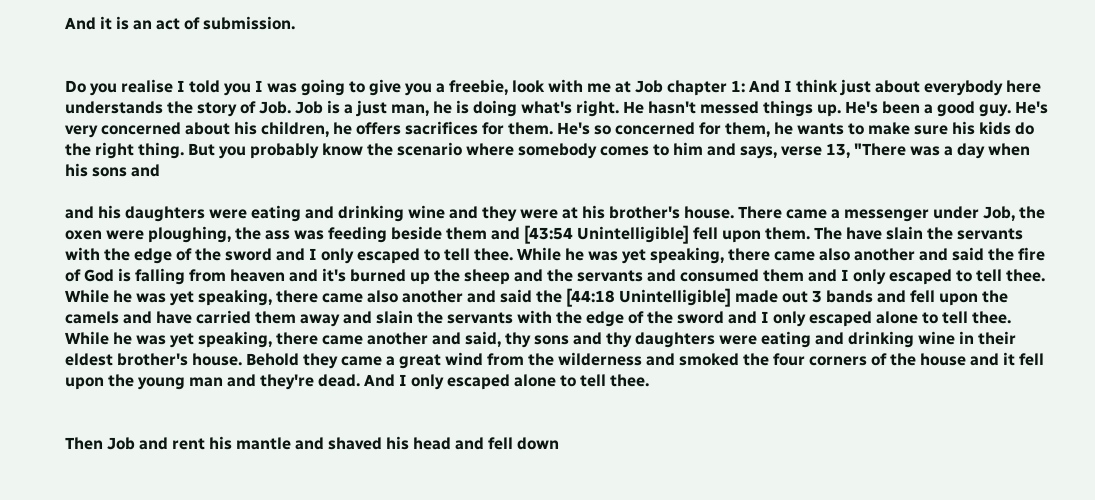And it is an act of submission.


Do you realise I told you I was going to give you a freebie, look with me at Job chapter 1: And I think just about everybody here understands the story of Job. Job is a just man, he is doing what's right. He hasn't messed things up. He's been a good guy. He's very concerned about his children, he offers sacrifices for them. He's so concerned for them, he wants to make sure his kids do the right thing. But you probably know the scenario where somebody comes to him and says, verse 13, "There was a day when his sons and

and his daughters were eating and drinking wine and they were at his brother's house. There came a messenger under Job, the oxen were ploughing, the ass was feeding beside them and [43:54 Unintelligible] fell upon them. The have slain the servants with the edge of the sword and I only escaped to tell thee. While he was yet speaking, there came also another and said the fire of God is falling from heaven and it's burned up the sheep and the servants and consumed them and I only escaped to tell thee. While he was yet speaking, there came also another and said the [44:18 Unintelligible] made out 3 bands and fell upon the camels and have carried them away and slain the servants with the edge of the sword and I only escaped alone to tell thee. While he was yet speaking, there came another and said, thy sons and thy daughters were eating and drinking wine in their eldest brother's house. Behold they came a great wind from the wilderness and smoked the four corners of the house and it fell upon the young man and they're dead. And I only escaped alone to tell thee.


Then Job and rent his mantle and shaved his head and fell down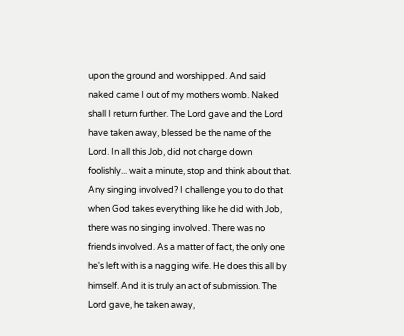upon the ground and worshipped. And said naked came I out of my mothers womb. Naked shall I return further. The Lord gave and the Lord have taken away, blessed be the name of the Lord. In all this Job, did not charge down foolishly... wait a minute, stop and think about that. Any singing involved? I challenge you to do that when God takes everything like he did with Job, there was no singing involved. There was no friends involved. As a matter of fact, the only one he's left with is a nagging wife. He does this all by himself. And it is truly an act of submission. The Lord gave, he taken away,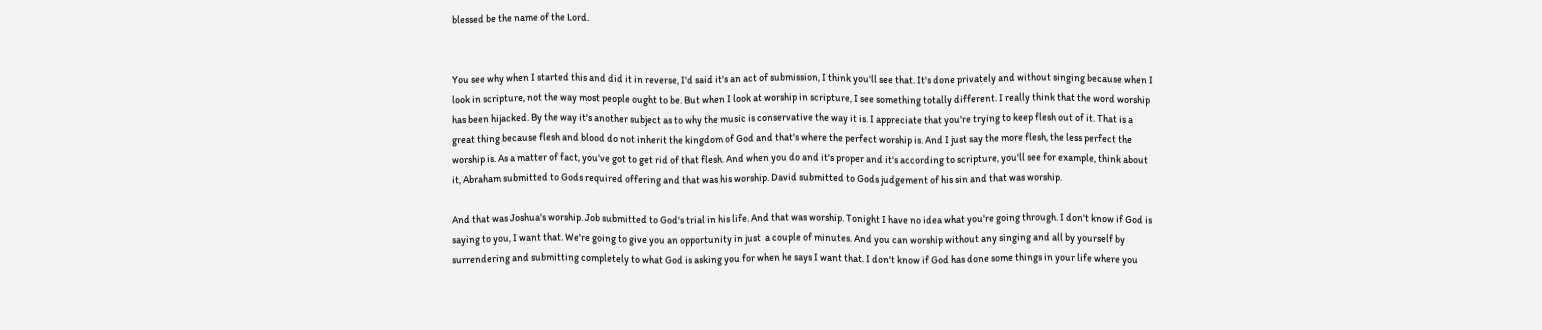blessed be the name of the Lord.


You see why when I started this and did it in reverse, I'd said it's an act of submission, I think you'll see that. It's done privately and without singing because when I look in scripture, not the way most people ought to be. But when I look at worship in scripture, I see something totally different. I really think that the word worship has been hijacked. By the way it's another subject as to why the music is conservative the way it is. I appreciate that you're trying to keep flesh out of it. That is a great thing because flesh and blood do not inherit the kingdom of God and that's where the perfect worship is. And I just say the more flesh, the less perfect the worship is. As a matter of fact, you've got to get rid of that flesh. And when you do and it's proper and it's according to scripture, you'll see for example, think about it, Abraham submitted to Gods required offering and that was his worship. David submitted to Gods judgement of his sin and that was worship.

And that was Joshua's worship. Job submitted to God's trial in his life. And that was worship. Tonight I have no idea what you're going through. I don't know if God is saying to you, I want that. We're going to give you an opportunity in just  a couple of minutes. And you can worship without any singing and all by yourself by surrendering and submitting completely to what God is asking you for when he says I want that. I don't know if God has done some things in your life where you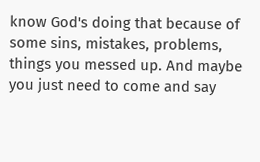know God's doing that because of some sins, mistakes, problems, things you messed up. And maybe you just need to come and say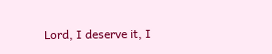Lord, I deserve it, I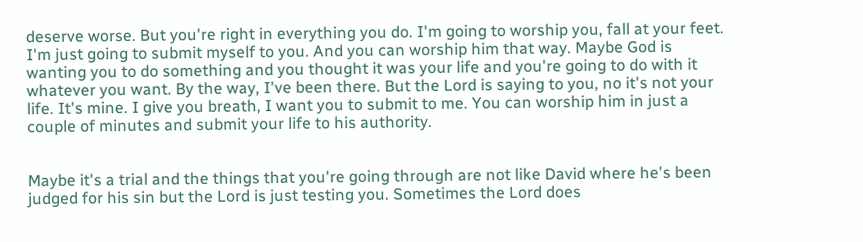deserve worse. But you're right in everything you do. I'm going to worship you, fall at your feet. I'm just going to submit myself to you. And you can worship him that way. Maybe God is wanting you to do something and you thought it was your life and you're going to do with it whatever you want. By the way, I've been there. But the Lord is saying to you, no it's not your life. It's mine. I give you breath, I want you to submit to me. You can worship him in just a couple of minutes and submit your life to his authority.


Maybe it's a trial and the things that you're going through are not like David where he's been judged for his sin but the Lord is just testing you. Sometimes the Lord does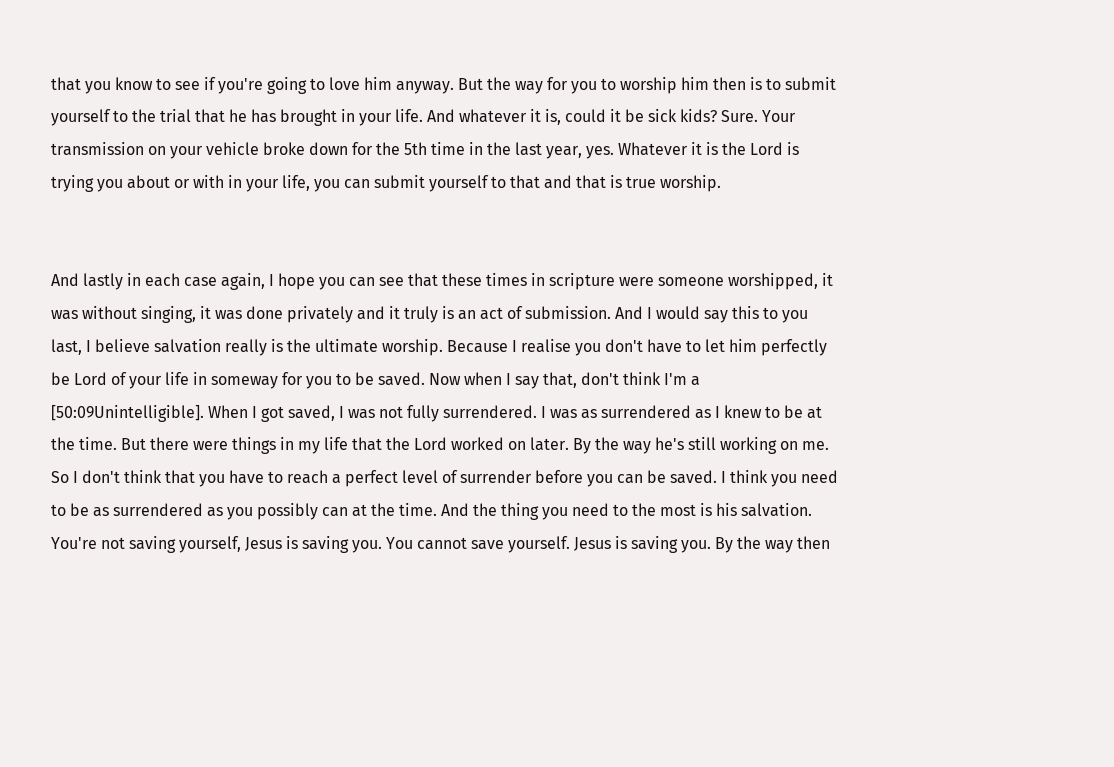that you know to see if you're going to love him anyway. But the way for you to worship him then is to submit yourself to the trial that he has brought in your life. And whatever it is, could it be sick kids? Sure. Your transmission on your vehicle broke down for the 5th time in the last year, yes. Whatever it is the Lord is trying you about or with in your life, you can submit yourself to that and that is true worship.


And lastly in each case again, I hope you can see that these times in scripture were someone worshipped, it was without singing, it was done privately and it truly is an act of submission. And I would say this to you last, I believe salvation really is the ultimate worship. Because I realise you don't have to let him perfectly be Lord of your life in someway for you to be saved. Now when I say that, don't think I'm a [50:09Unintelligible]. When I got saved, I was not fully surrendered. I was as surrendered as I knew to be at the time. But there were things in my life that the Lord worked on later. By the way he's still working on me. So I don't think that you have to reach a perfect level of surrender before you can be saved. I think you need to be as surrendered as you possibly can at the time. And the thing you need to the most is his salvation. You're not saving yourself, Jesus is saving you. You cannot save yourself. Jesus is saving you. By the way then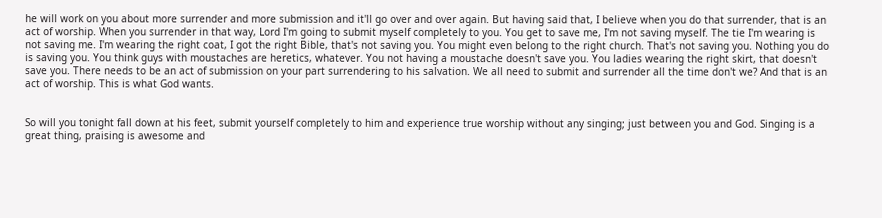he will work on you about more surrender and more submission and it'll go over and over again. But having said that, I believe when you do that surrender, that is an act of worship. When you surrender in that way, Lord I'm going to submit myself completely to you. You get to save me, I'm not saving myself. The tie I'm wearing is not saving me. I'm wearing the right coat, I got the right Bible, that's not saving you. You might even belong to the right church. That's not saving you. Nothing you do is saving you. You think guys with moustaches are heretics, whatever. You not having a moustache doesn't save you. You ladies wearing the right skirt, that doesn't save you. There needs to be an act of submission on your part surrendering to his salvation. We all need to submit and surrender all the time don't we? And that is an act of worship. This is what God wants.


So will you tonight fall down at his feet, submit yourself completely to him and experience true worship without any singing; just between you and God. Singing is a great thing, praising is awesome and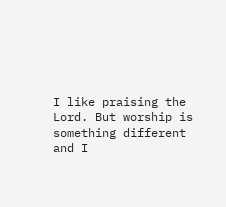I like praising the Lord. But worship is something different and I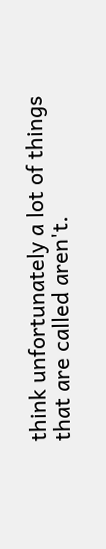think unfortunately a lot of things that are called aren't.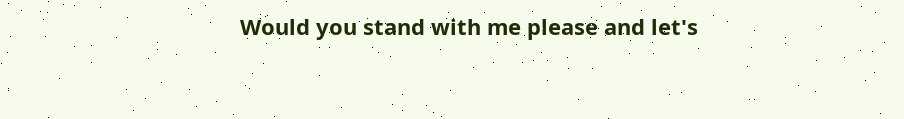Would you stand with me please and let's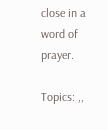close in a word of prayer.

Topics: ,,